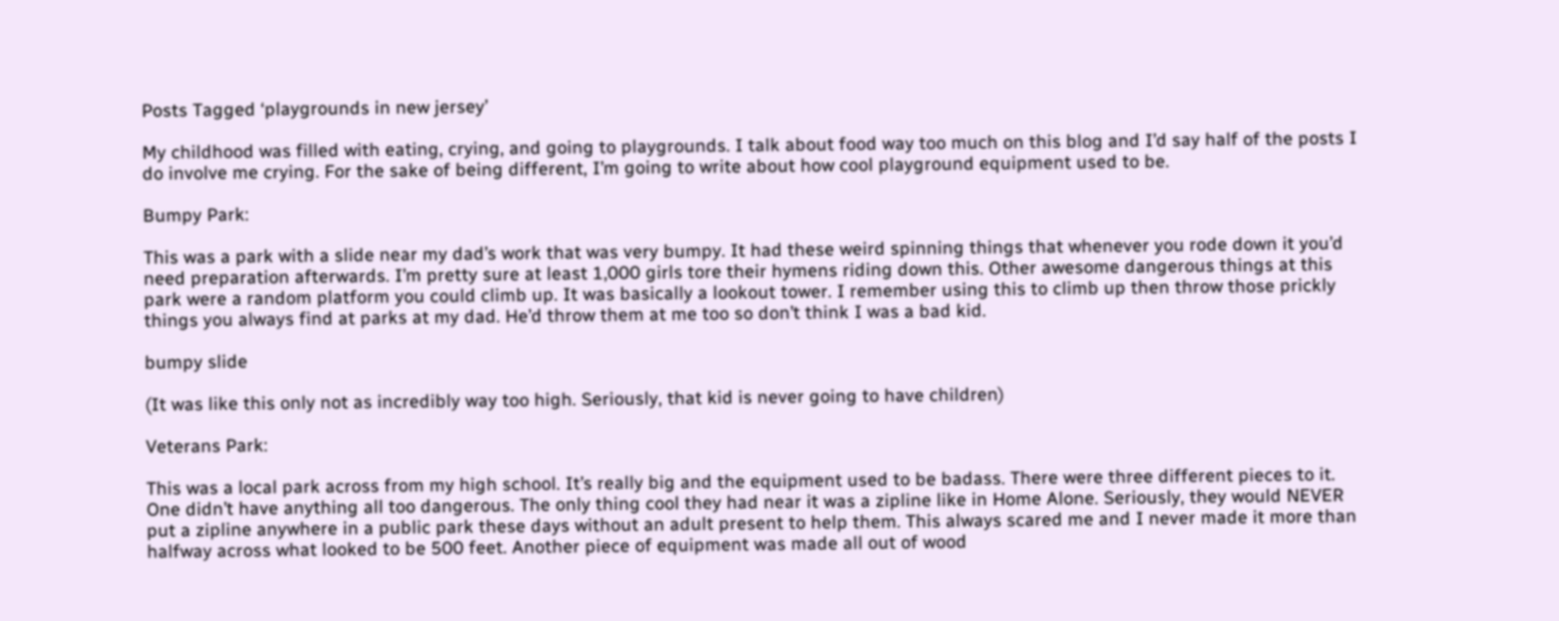Posts Tagged ‘playgrounds in new jersey’

My childhood was filled with eating, crying, and going to playgrounds. I talk about food way too much on this blog and I’d say half of the posts I do involve me crying. For the sake of being different, I’m going to write about how cool playground equipment used to be.

Bumpy Park:

This was a park with a slide near my dad’s work that was very bumpy. It had these weird spinning things that whenever you rode down it you’d need preparation afterwards. I’m pretty sure at least 1,000 girls tore their hymens riding down this. Other awesome dangerous things at this park were a random platform you could climb up. It was basically a lookout tower. I remember using this to climb up then throw those prickly things you always find at parks at my dad. He’d throw them at me too so don’t think I was a bad kid.

bumpy slide

(It was like this only not as incredibly way too high. Seriously, that kid is never going to have children)

Veterans Park:

This was a local park across from my high school. It’s really big and the equipment used to be badass. There were three different pieces to it. One didn’t have anything all too dangerous. The only thing cool they had near it was a zipline like in Home Alone. Seriously, they would NEVER put a zipline anywhere in a public park these days without an adult present to help them. This always scared me and I never made it more than halfway across what looked to be 500 feet. Another piece of equipment was made all out of wood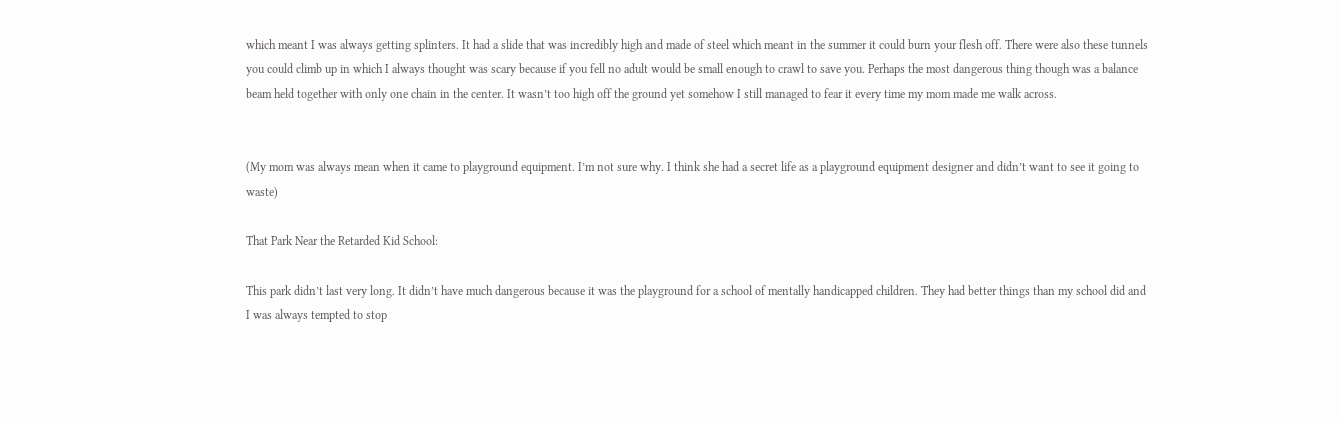which meant I was always getting splinters. It had a slide that was incredibly high and made of steel which meant in the summer it could burn your flesh off. There were also these tunnels you could climb up in which I always thought was scary because if you fell no adult would be small enough to crawl to save you. Perhaps the most dangerous thing though was a balance beam held together with only one chain in the center. It wasn’t too high off the ground yet somehow I still managed to fear it every time my mom made me walk across.


(My mom was always mean when it came to playground equipment. I’m not sure why. I think she had a secret life as a playground equipment designer and didn’t want to see it going to waste)

That Park Near the Retarded Kid School:

This park didn’t last very long. It didn’t have much dangerous because it was the playground for a school of mentally handicapped children. They had better things than my school did and I was always tempted to stop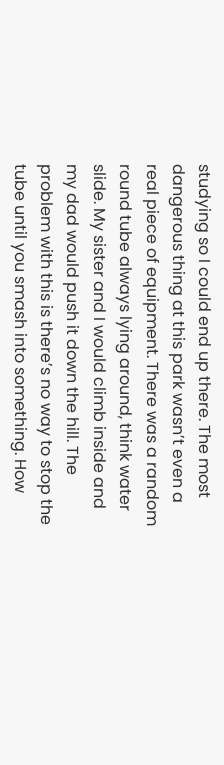studying so I could end up there. The most dangerous thing at this park wasn’t even a real piece of equipment. There was a random round tube always lying around, think water slide. My sister and I would climb inside and my dad would push it down the hill. The problem with this is there’s no way to stop the tube until you smash into something. How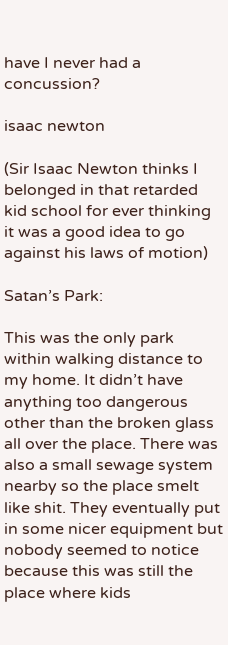have I never had a concussion?

isaac newton

(Sir Isaac Newton thinks I belonged in that retarded kid school for ever thinking it was a good idea to go against his laws of motion)

Satan’s Park:

This was the only park within walking distance to my home. It didn’t have anything too dangerous other than the broken glass all over the place. There was also a small sewage system nearby so the place smelt like shit. They eventually put in some nicer equipment but nobody seemed to notice because this was still the place where kids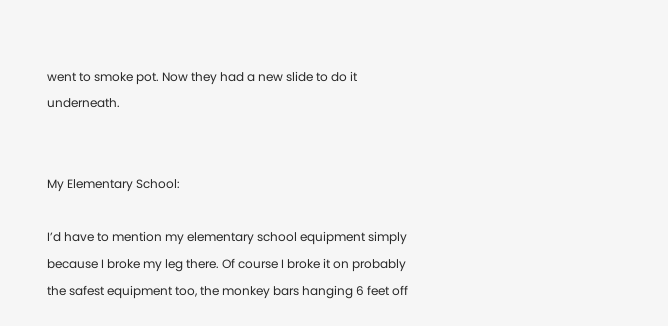went to smoke pot. Now they had a new slide to do it underneath.


My Elementary School:

I’d have to mention my elementary school equipment simply because I broke my leg there. Of course I broke it on probably the safest equipment too, the monkey bars hanging 6 feet off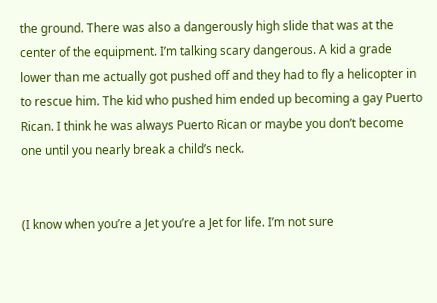the ground. There was also a dangerously high slide that was at the center of the equipment. I’m talking scary dangerous. A kid a grade lower than me actually got pushed off and they had to fly a helicopter in to rescue him. The kid who pushed him ended up becoming a gay Puerto Rican. I think he was always Puerto Rican or maybe you don’t become one until you nearly break a child’s neck.


(I know when you’re a Jet you’re a Jet for life. I’m not sure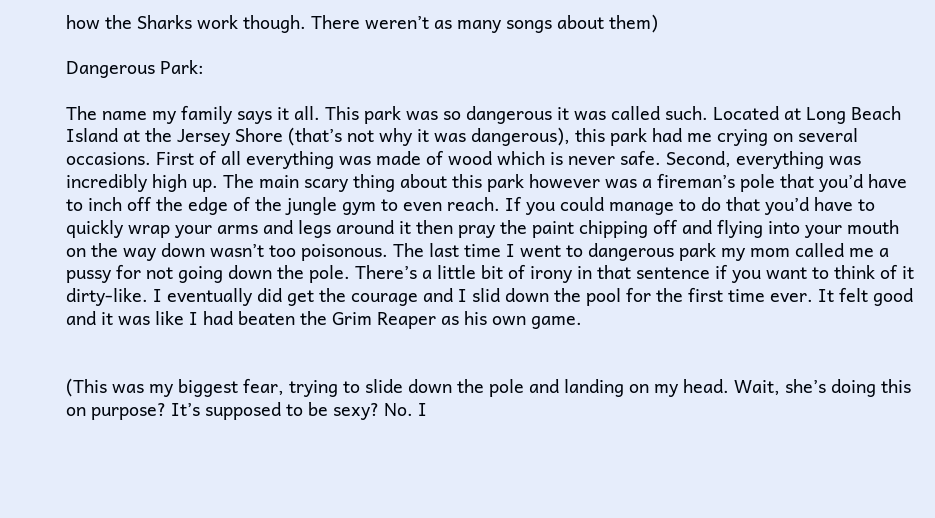how the Sharks work though. There weren’t as many songs about them)

Dangerous Park:

The name my family says it all. This park was so dangerous it was called such. Located at Long Beach Island at the Jersey Shore (that’s not why it was dangerous), this park had me crying on several occasions. First of all everything was made of wood which is never safe. Second, everything was incredibly high up. The main scary thing about this park however was a fireman’s pole that you’d have to inch off the edge of the jungle gym to even reach. If you could manage to do that you’d have to quickly wrap your arms and legs around it then pray the paint chipping off and flying into your mouth on the way down wasn’t too poisonous. The last time I went to dangerous park my mom called me a pussy for not going down the pole. There’s a little bit of irony in that sentence if you want to think of it dirty-like. I eventually did get the courage and I slid down the pool for the first time ever. It felt good and it was like I had beaten the Grim Reaper as his own game.


(This was my biggest fear, trying to slide down the pole and landing on my head. Wait, she’s doing this on purpose? It’s supposed to be sexy? No. I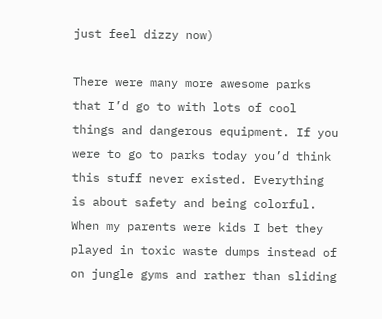just feel dizzy now)

There were many more awesome parks that I’d go to with lots of cool things and dangerous equipment. If you were to go to parks today you’d think this stuff never existed. Everything is about safety and being colorful. When my parents were kids I bet they played in toxic waste dumps instead of on jungle gyms and rather than sliding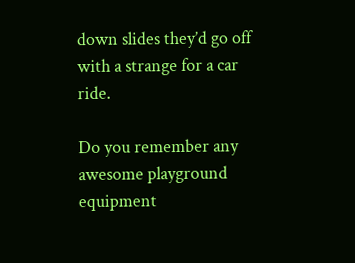down slides they’d go off with a strange for a car ride.

Do you remember any awesome playground equipment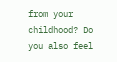from your childhood? Do you also feel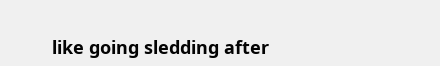like going sledding after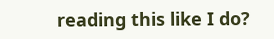reading this like I do?